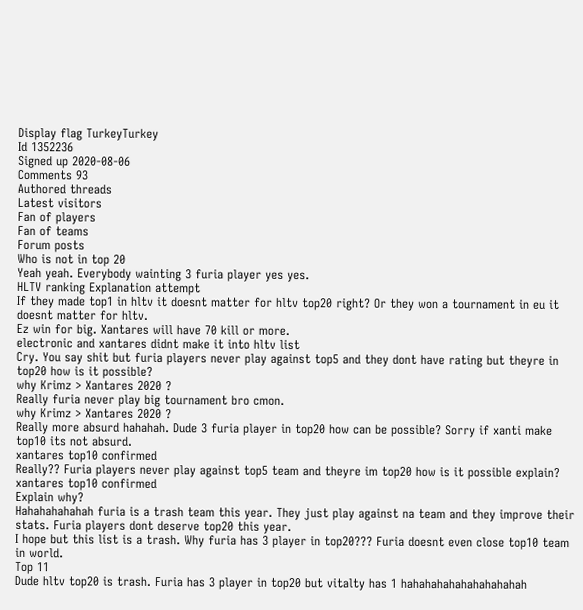Display flag TurkeyTurkey
Id 1352236
Signed up 2020-08-06
Comments 93
Authored threads
Latest visitors
Fan of players
Fan of teams
Forum posts
Who is not in top 20
Yeah yeah. Everybody wainting 3 furia player yes yes.
HLTV ranking Explanation attempt
If they made top1 in hltv it doesnt matter for hltv top20 right? Or they won a tournament in eu it doesnt matter for hltv.
Ez win for big. Xantares will have 70 kill or more.
electronic and xantares didnt make it into hltv list
Cry. You say shit but furia players never play against top5 and they dont have rating but theyre in top20 how is it possible?
why Krimz > Xantares 2020 ?
Really furia never play big tournament bro cmon.
why Krimz > Xantares 2020 ?
Really more absurd hahahah. Dude 3 furia player in top20 how can be possible? Sorry if xanti make top10 its not absurd.
xantares top10 confirmed
Really?? Furia players never play against top5 team and theyre im top20 how is it possible explain?
xantares top10 confirmed
Explain why?
Hahahahahahah furia is a trash team this year. They just play against na team and they improve their stats. Furia players dont deserve top20 this year.
I hope but this list is a trash. Why furia has 3 player in top20??? Furia doesnt even close top10 team in world.
Top 11
Dude hltv top20 is trash. Furia has 3 player in top20 but vitalty has 1 hahahahahahahahahahah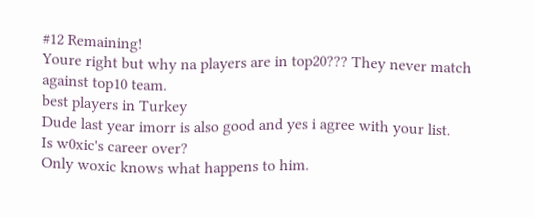#12 Remaining!
Youre right but why na players are in top20??? They never match against top10 team.
best players in Turkey
Dude last year imorr is also good and yes i agree with your list.
Is w0xic's career over?
Only woxic knows what happens to him.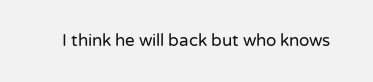I think he will back but who knows